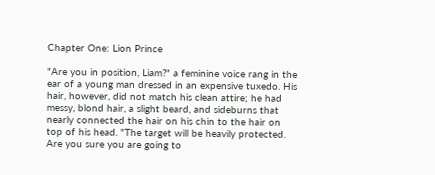Chapter One: Lion Prince

"Are you in position, Liam?" a feminine voice rang in the ear of a young man dressed in an expensive tuxedo. His hair, however, did not match his clean attire; he had messy, blond hair, a slight beard, and sideburns that nearly connected the hair on his chin to the hair on top of his head. "The target will be heavily protected. Are you sure you are going to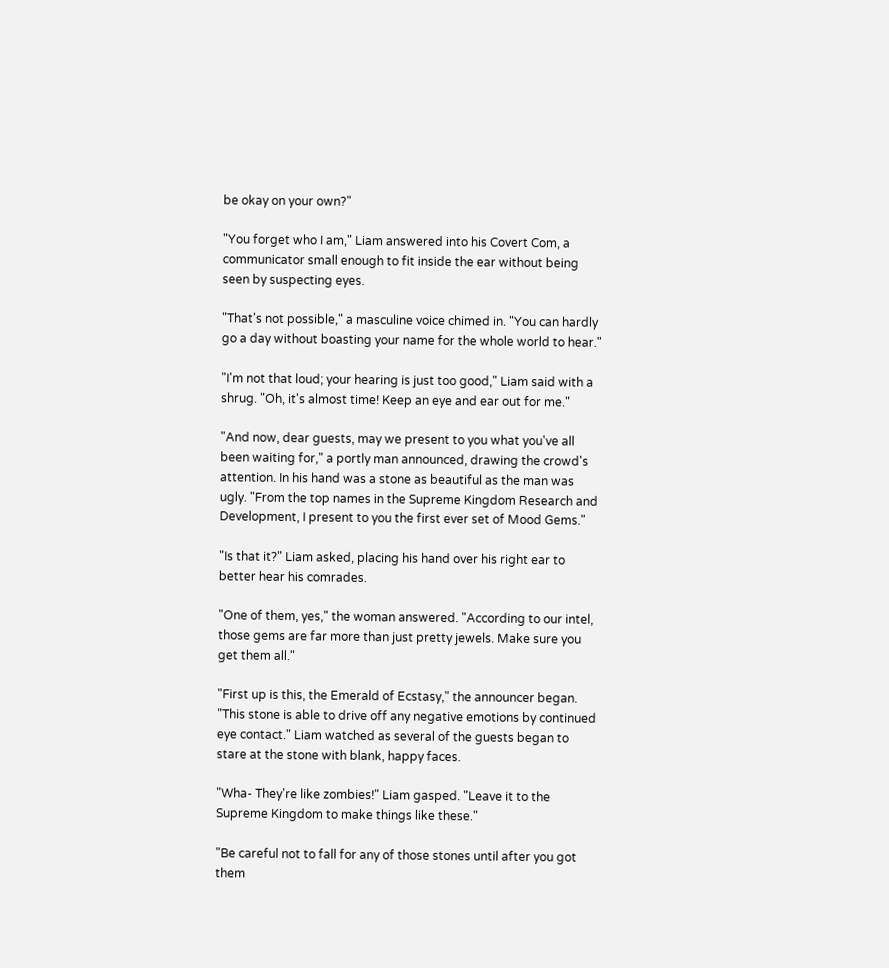be okay on your own?"

"You forget who I am," Liam answered into his Covert Com, a communicator small enough to fit inside the ear without being seen by suspecting eyes.

"That's not possible," a masculine voice chimed in. "You can hardly go a day without boasting your name for the whole world to hear."

"I'm not that loud; your hearing is just too good," Liam said with a shrug. "Oh, it's almost time! Keep an eye and ear out for me."

"And now, dear guests, may we present to you what you've all been waiting for," a portly man announced, drawing the crowd's attention. In his hand was a stone as beautiful as the man was ugly. "From the top names in the Supreme Kingdom Research and Development, I present to you the first ever set of Mood Gems."

"Is that it?" Liam asked, placing his hand over his right ear to better hear his comrades.

"One of them, yes," the woman answered. "According to our intel, those gems are far more than just pretty jewels. Make sure you get them all."

"First up is this, the Emerald of Ecstasy," the announcer began. "This stone is able to drive off any negative emotions by continued eye contact." Liam watched as several of the guests began to stare at the stone with blank, happy faces.

"Wha- They're like zombies!" Liam gasped. "Leave it to the Supreme Kingdom to make things like these."

"Be careful not to fall for any of those stones until after you got them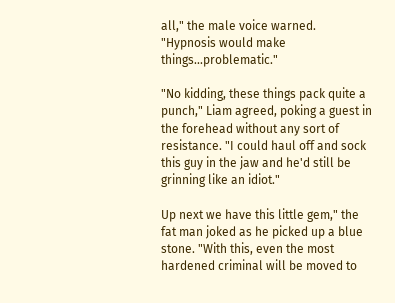all," the male voice warned. "Hypnosis would make things...problematic."

"No kidding, these things pack quite a punch," Liam agreed, poking a guest in the forehead without any sort of resistance. "I could haul off and sock this guy in the jaw and he'd still be grinning like an idiot."

Up next we have this little gem," the fat man joked as he picked up a blue stone. "With this, even the most hardened criminal will be moved to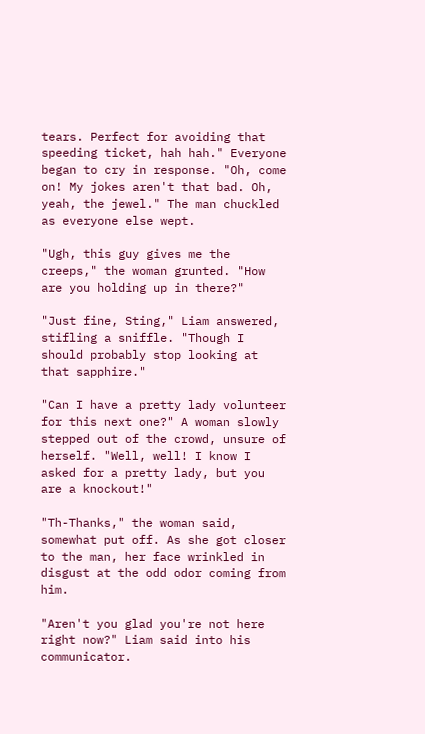tears. Perfect for avoiding that speeding ticket, hah hah." Everyone began to cry in response. "Oh, come on! My jokes aren't that bad. Oh, yeah, the jewel." The man chuckled as everyone else wept.

"Ugh, this guy gives me the creeps," the woman grunted. "How are you holding up in there?"

"Just fine, Sting," Liam answered, stifling a sniffle. "Though I should probably stop looking at that sapphire."

"Can I have a pretty lady volunteer for this next one?" A woman slowly stepped out of the crowd, unsure of herself. "Well, well! I know I asked for a pretty lady, but you are a knockout!"

"Th-Thanks," the woman said, somewhat put off. As she got closer to the man, her face wrinkled in disgust at the odd odor coming from him.

"Aren't you glad you're not here right now?" Liam said into his communicator.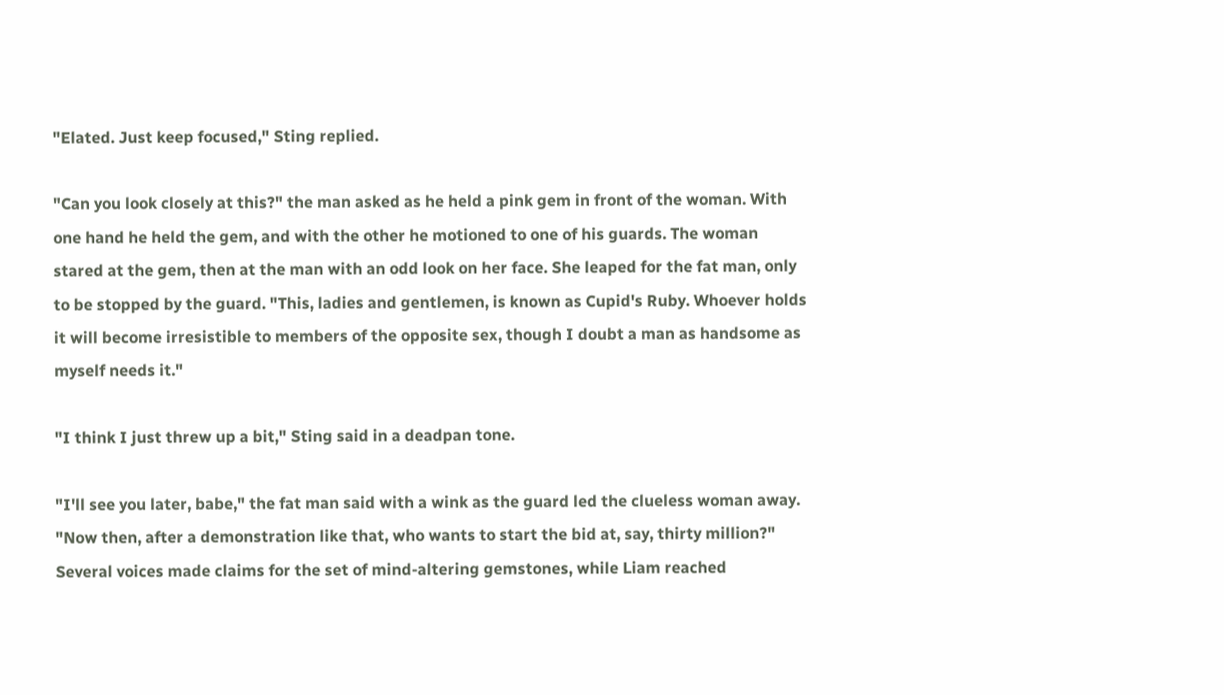"Elated. Just keep focused," Sting replied.

"Can you look closely at this?" the man asked as he held a pink gem in front of the woman. With one hand he held the gem, and with the other he motioned to one of his guards. The woman stared at the gem, then at the man with an odd look on her face. She leaped for the fat man, only to be stopped by the guard. "This, ladies and gentlemen, is known as Cupid's Ruby. Whoever holds it will become irresistible to members of the opposite sex, though I doubt a man as handsome as myself needs it."

"I think I just threw up a bit," Sting said in a deadpan tone.

"I'll see you later, babe," the fat man said with a wink as the guard led the clueless woman away. "Now then, after a demonstration like that, who wants to start the bid at, say, thirty million?" Several voices made claims for the set of mind-altering gemstones, while Liam reached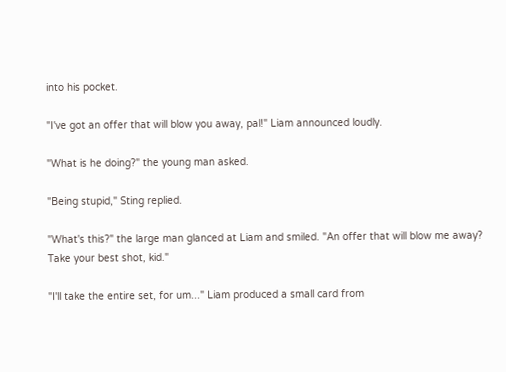into his pocket.

"I've got an offer that will blow you away, pal!" Liam announced loudly.

"What is he doing?" the young man asked.

"Being stupid," Sting replied.

"What's this?" the large man glanced at Liam and smiled. "An offer that will blow me away? Take your best shot, kid."

"I'll take the entire set, for um..." Liam produced a small card from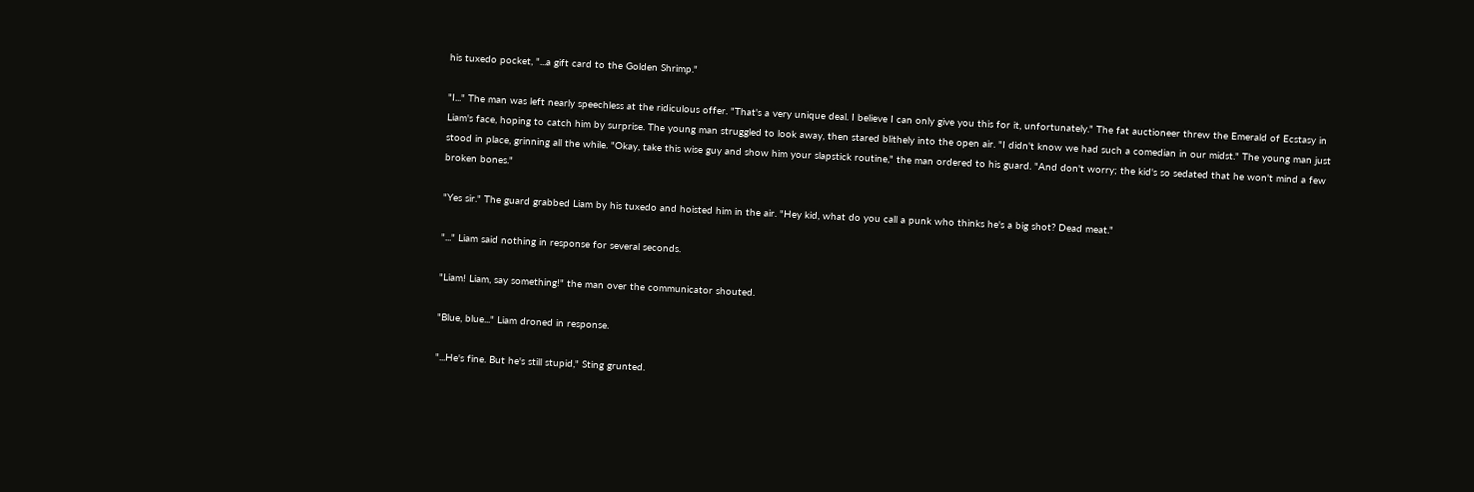his tuxedo pocket, "...a gift card to the Golden Shrimp."

"I..." The man was left nearly speechless at the ridiculous offer. "That's a very unique deal. I believe I can only give you this for it, unfortunately." The fat auctioneer threw the Emerald of Ecstasy in Liam's face, hoping to catch him by surprise. The young man struggled to look away, then stared blithely into the open air. "I didn't know we had such a comedian in our midst." The young man just stood in place, grinning all the while. "Okay, take this wise guy and show him your slapstick routine," the man ordered to his guard. "And don't worry; the kid's so sedated that he won't mind a few broken bones."

"Yes sir." The guard grabbed Liam by his tuxedo and hoisted him in the air. "Hey kid, what do you call a punk who thinks he's a big shot? Dead meat."

"..." Liam said nothing in response for several seconds.

"Liam! Liam, say something!" the man over the communicator shouted.

"Blue, blue..." Liam droned in response.

"...He's fine. But he's still stupid," Sting grunted.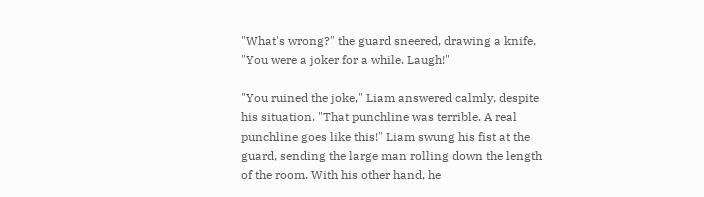"What's wrong?" the guard sneered, drawing a knife. "You were a joker for a while. Laugh!"

"You ruined the joke," Liam answered calmly, despite his situation. "That punchline was terrible. A real punchline goes like this!" Liam swung his fist at the guard, sending the large man rolling down the length of the room. With his other hand, he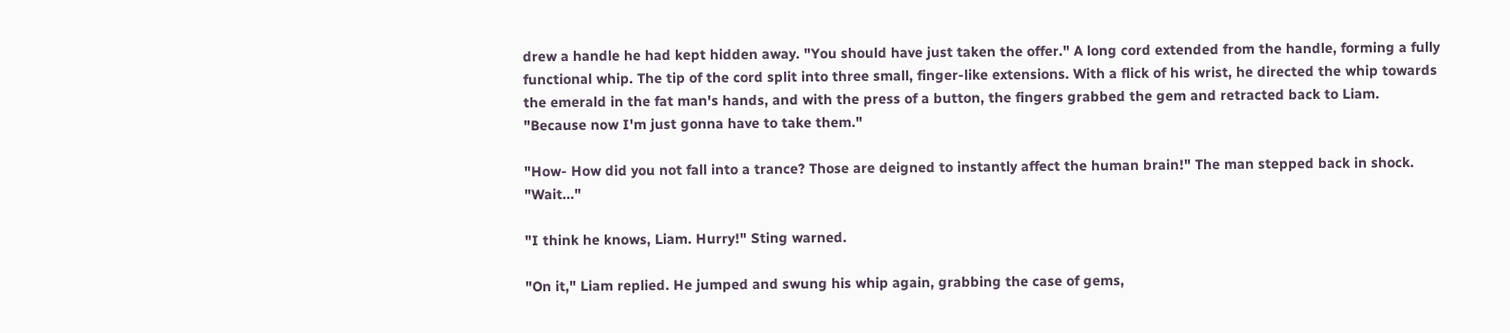drew a handle he had kept hidden away. "You should have just taken the offer." A long cord extended from the handle, forming a fully functional whip. The tip of the cord split into three small, finger-like extensions. With a flick of his wrist, he directed the whip towards the emerald in the fat man's hands, and with the press of a button, the fingers grabbed the gem and retracted back to Liam. "Because now I'm just gonna have to take them."

"How- How did you not fall into a trance? Those are deigned to instantly affect the human brain!" The man stepped back in shock. "Wait..."

"I think he knows, Liam. Hurry!" Sting warned.

"On it," Liam replied. He jumped and swung his whip again, grabbing the case of gems,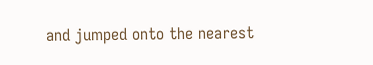and jumped onto the nearest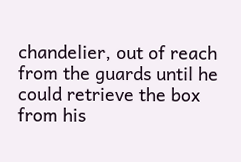chandelier, out of reach from the guards until he could retrieve the box from his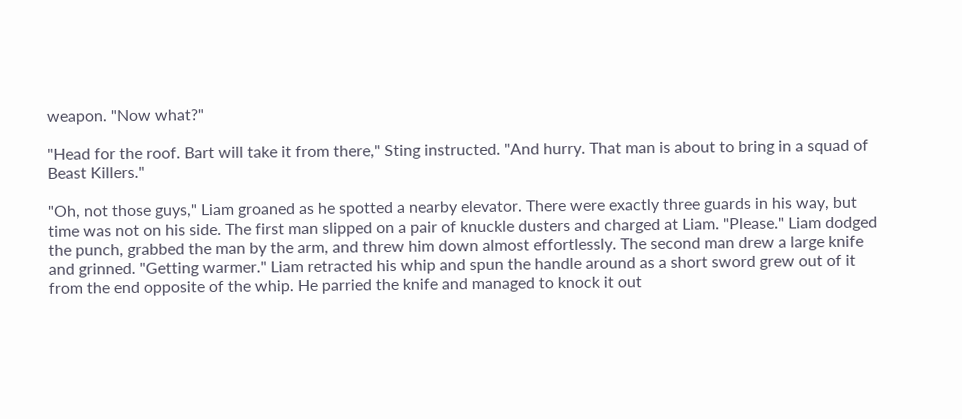weapon. "Now what?"

"Head for the roof. Bart will take it from there," Sting instructed. "And hurry. That man is about to bring in a squad of Beast Killers."

"Oh, not those guys," Liam groaned as he spotted a nearby elevator. There were exactly three guards in his way, but time was not on his side. The first man slipped on a pair of knuckle dusters and charged at Liam. "Please." Liam dodged the punch, grabbed the man by the arm, and threw him down almost effortlessly. The second man drew a large knife and grinned. "Getting warmer." Liam retracted his whip and spun the handle around as a short sword grew out of it from the end opposite of the whip. He parried the knife and managed to knock it out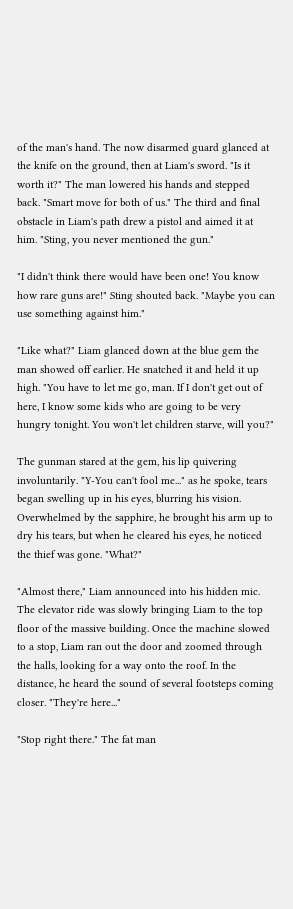of the man's hand. The now disarmed guard glanced at the knife on the ground, then at Liam's sword. "Is it worth it?" The man lowered his hands and stepped back. "Smart move for both of us." The third and final obstacle in Liam's path drew a pistol and aimed it at him. "Sting, you never mentioned the gun."

"I didn't think there would have been one! You know how rare guns are!" Sting shouted back. "Maybe you can use something against him."

"Like what?" Liam glanced down at the blue gem the man showed off earlier. He snatched it and held it up high. "You have to let me go, man. If I don't get out of here, I know some kids who are going to be very hungry tonight. You won't let children starve, will you?"

The gunman stared at the gem, his lip quivering involuntarily. "Y-You can't fool me..." as he spoke, tears began swelling up in his eyes, blurring his vision. Overwhelmed by the sapphire, he brought his arm up to dry his tears, but when he cleared his eyes, he noticed the thief was gone. "What?"

"Almost there," Liam announced into his hidden mic. The elevator ride was slowly bringing Liam to the top floor of the massive building. Once the machine slowed to a stop, Liam ran out the door and zoomed through the halls, looking for a way onto the roof. In the distance, he heard the sound of several footsteps coming closer. "They're here..."

"Stop right there." The fat man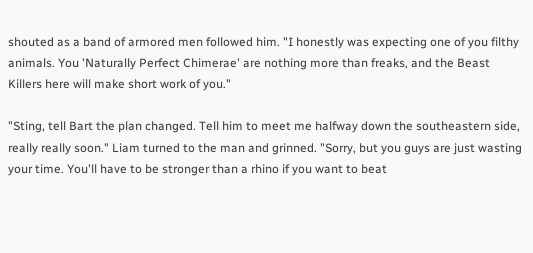shouted as a band of armored men followed him. "I honestly was expecting one of you filthy animals. You 'Naturally Perfect Chimerae' are nothing more than freaks, and the Beast Killers here will make short work of you."

"Sting, tell Bart the plan changed. Tell him to meet me halfway down the southeastern side, really really soon." Liam turned to the man and grinned. "Sorry, but you guys are just wasting your time. You'll have to be stronger than a rhino if you want to beat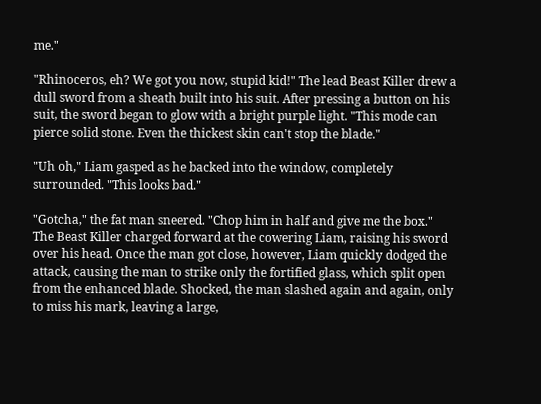me."

"Rhinoceros, eh? We got you now, stupid kid!" The lead Beast Killer drew a dull sword from a sheath built into his suit. After pressing a button on his suit, the sword began to glow with a bright purple light. "This mode can pierce solid stone. Even the thickest skin can't stop the blade."

"Uh oh," Liam gasped as he backed into the window, completely surrounded. "This looks bad."

"Gotcha," the fat man sneered. "Chop him in half and give me the box." The Beast Killer charged forward at the cowering Liam, raising his sword over his head. Once the man got close, however, Liam quickly dodged the attack, causing the man to strike only the fortified glass, which split open from the enhanced blade. Shocked, the man slashed again and again, only to miss his mark, leaving a large,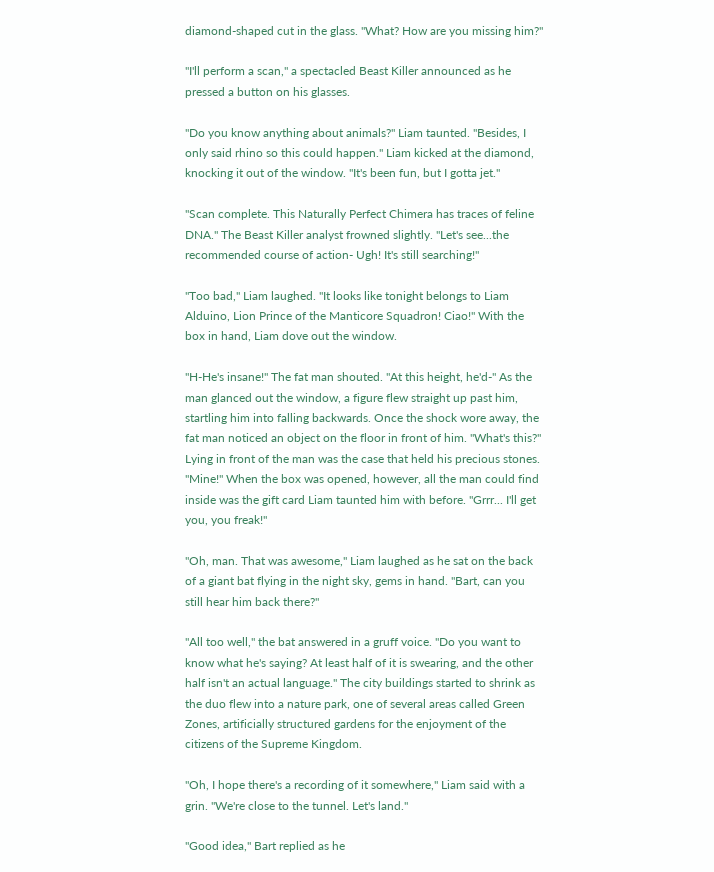diamond-shaped cut in the glass. "What? How are you missing him?"

"I'll perform a scan," a spectacled Beast Killer announced as he pressed a button on his glasses.

"Do you know anything about animals?" Liam taunted. "Besides, I only said rhino so this could happen." Liam kicked at the diamond, knocking it out of the window. "It's been fun, but I gotta jet."

"Scan complete. This Naturally Perfect Chimera has traces of feline DNA." The Beast Killer analyst frowned slightly. "Let's see...the recommended course of action- Ugh! It's still searching!"

"Too bad," Liam laughed. "It looks like tonight belongs to Liam Alduino, Lion Prince of the Manticore Squadron! Ciao!" With the box in hand, Liam dove out the window.

"H-He's insane!" The fat man shouted. "At this height, he'd-" As the man glanced out the window, a figure flew straight up past him, startling him into falling backwards. Once the shock wore away, the fat man noticed an object on the floor in front of him. "What's this?" Lying in front of the man was the case that held his precious stones. "Mine!" When the box was opened, however, all the man could find inside was the gift card Liam taunted him with before. "Grrr... I'll get you, you freak!"

"Oh, man. That was awesome," Liam laughed as he sat on the back of a giant bat flying in the night sky, gems in hand. "Bart, can you still hear him back there?"

"All too well," the bat answered in a gruff voice. "Do you want to know what he's saying? At least half of it is swearing, and the other half isn't an actual language." The city buildings started to shrink as the duo flew into a nature park, one of several areas called Green Zones, artificially structured gardens for the enjoyment of the citizens of the Supreme Kingdom.

"Oh, I hope there's a recording of it somewhere," Liam said with a grin. "We're close to the tunnel. Let's land."

"Good idea," Bart replied as he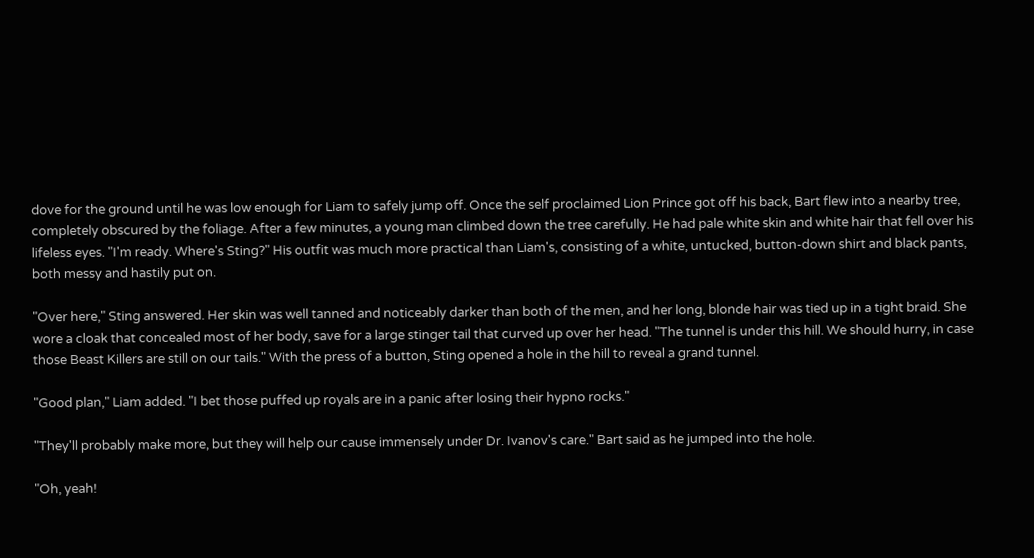dove for the ground until he was low enough for Liam to safely jump off. Once the self proclaimed Lion Prince got off his back, Bart flew into a nearby tree, completely obscured by the foliage. After a few minutes, a young man climbed down the tree carefully. He had pale white skin and white hair that fell over his lifeless eyes. "I'm ready. Where's Sting?" His outfit was much more practical than Liam's, consisting of a white, untucked, button-down shirt and black pants, both messy and hastily put on.

"Over here," Sting answered. Her skin was well tanned and noticeably darker than both of the men, and her long, blonde hair was tied up in a tight braid. She wore a cloak that concealed most of her body, save for a large stinger tail that curved up over her head. "The tunnel is under this hill. We should hurry, in case those Beast Killers are still on our tails." With the press of a button, Sting opened a hole in the hill to reveal a grand tunnel.

"Good plan," Liam added. "I bet those puffed up royals are in a panic after losing their hypno rocks."

"They'll probably make more, but they will help our cause immensely under Dr. Ivanov's care." Bart said as he jumped into the hole.

"Oh, yeah!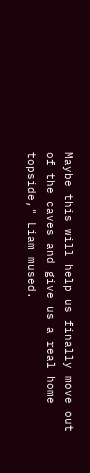Maybe this will help us finally move out of the caves and give us a real home topside," Liam mused.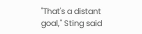"That's a distant goal," Sting said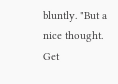bluntly. "But a nice thought. Get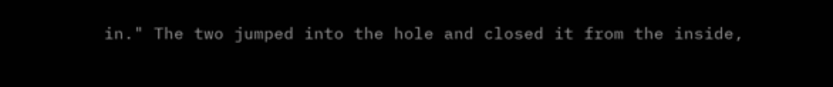in." The two jumped into the hole and closed it from the inside,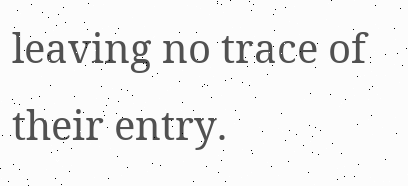leaving no trace of their entry.